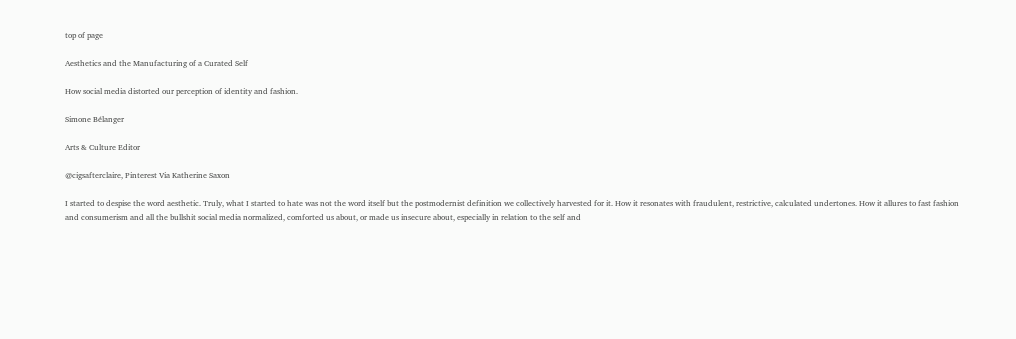top of page

Aesthetics and the Manufacturing of a Curated Self

How social media distorted our perception of identity and fashion.

Simone Bélanger

Arts & Culture Editor

@cigsafterclaire, Pinterest Via Katherine Saxon

I started to despise the word aesthetic. Truly, what I started to hate was not the word itself but the postmodernist definition we collectively harvested for it. How it resonates with fraudulent, restrictive, calculated undertones. How it allures to fast fashion and consumerism and all the bullshit social media normalized, comforted us about, or made us insecure about, especially in relation to the self and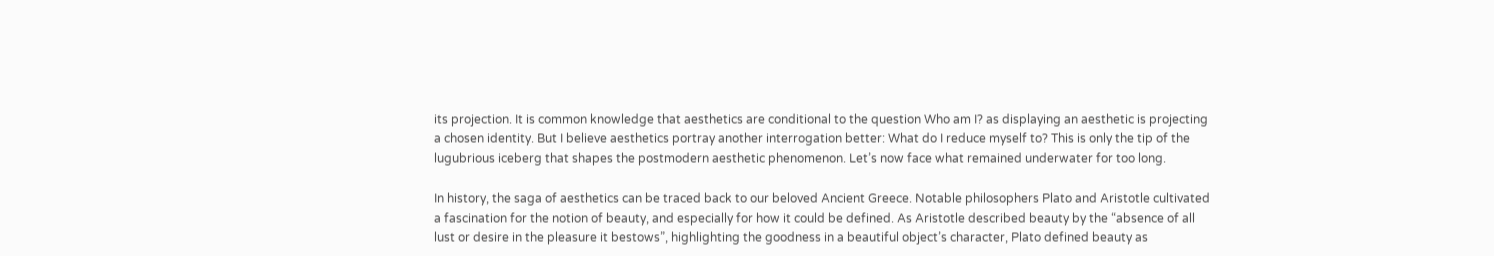its projection. It is common knowledge that aesthetics are conditional to the question Who am I? as displaying an aesthetic is projecting a chosen identity. But I believe aesthetics portray another interrogation better: What do I reduce myself to? This is only the tip of the lugubrious iceberg that shapes the postmodern aesthetic phenomenon. Let’s now face what remained underwater for too long.

In history, the saga of aesthetics can be traced back to our beloved Ancient Greece. Notable philosophers Plato and Aristotle cultivated a fascination for the notion of beauty, and especially for how it could be defined. As Aristotle described beauty by the “absence of all lust or desire in the pleasure it bestows”, highlighting the goodness in a beautiful object’s character, Plato defined beauty as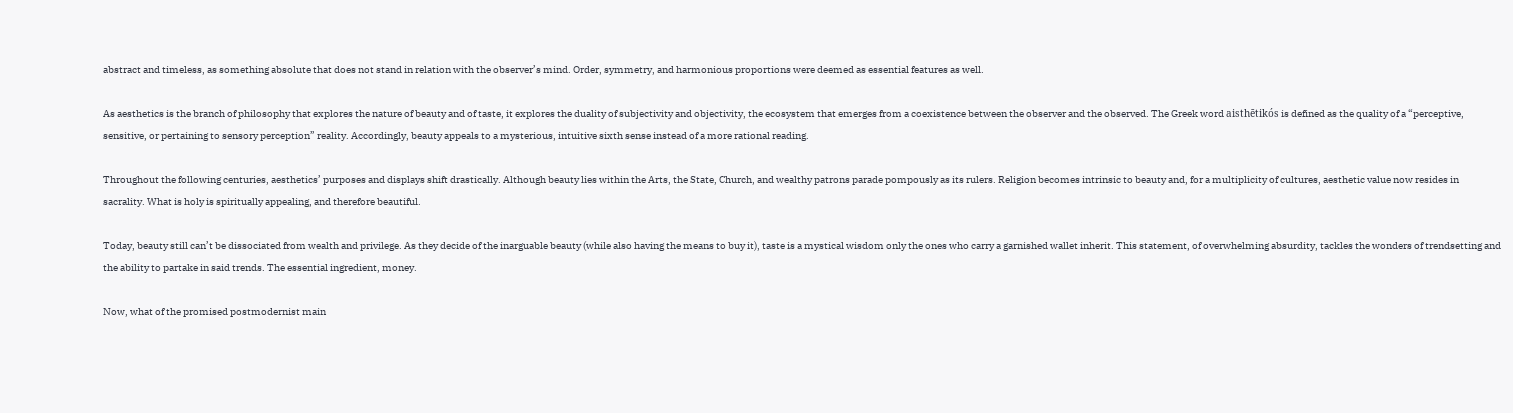abstract and timeless, as something absolute that does not stand in relation with the observer’s mind. Order, symmetry, and harmonious proportions were deemed as essential features as well.

As aesthetics is the branch of philosophy that explores the nature of beauty and of taste, it explores the duality of subjectivity and objectivity, the ecosystem that emerges from a coexistence between the observer and the observed. The Greek word aisthētikós is defined as the quality of a “perceptive, sensitive, or pertaining to sensory perception” reality. Accordingly, beauty appeals to a mysterious, intuitive sixth sense instead of a more rational reading.

Throughout the following centuries, aesthetics’ purposes and displays shift drastically. Although beauty lies within the Arts, the State, Church, and wealthy patrons parade pompously as its rulers. Religion becomes intrinsic to beauty and, for a multiplicity of cultures, aesthetic value now resides in sacrality. What is holy is spiritually appealing, and therefore beautiful.

Today, beauty still can’t be dissociated from wealth and privilege. As they decide of the inarguable beauty (while also having the means to buy it), taste is a mystical wisdom only the ones who carry a garnished wallet inherit. This statement, of overwhelming absurdity, tackles the wonders of trendsetting and the ability to partake in said trends. The essential ingredient, money.

Now, what of the promised postmodernist main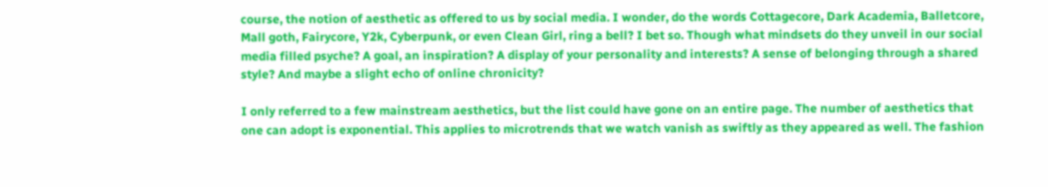course, the notion of aesthetic as offered to us by social media. I wonder, do the words Cottagecore, Dark Academia, Balletcore, Mall goth, Fairycore, Y2k, Cyberpunk, or even Clean Girl, ring a bell? I bet so. Though what mindsets do they unveil in our social media filled psyche? A goal, an inspiration? A display of your personality and interests? A sense of belonging through a shared style? And maybe a slight echo of online chronicity?

I only referred to a few mainstream aesthetics, but the list could have gone on an entire page. The number of aesthetics that one can adopt is exponential. This applies to microtrends that we watch vanish as swiftly as they appeared as well. The fashion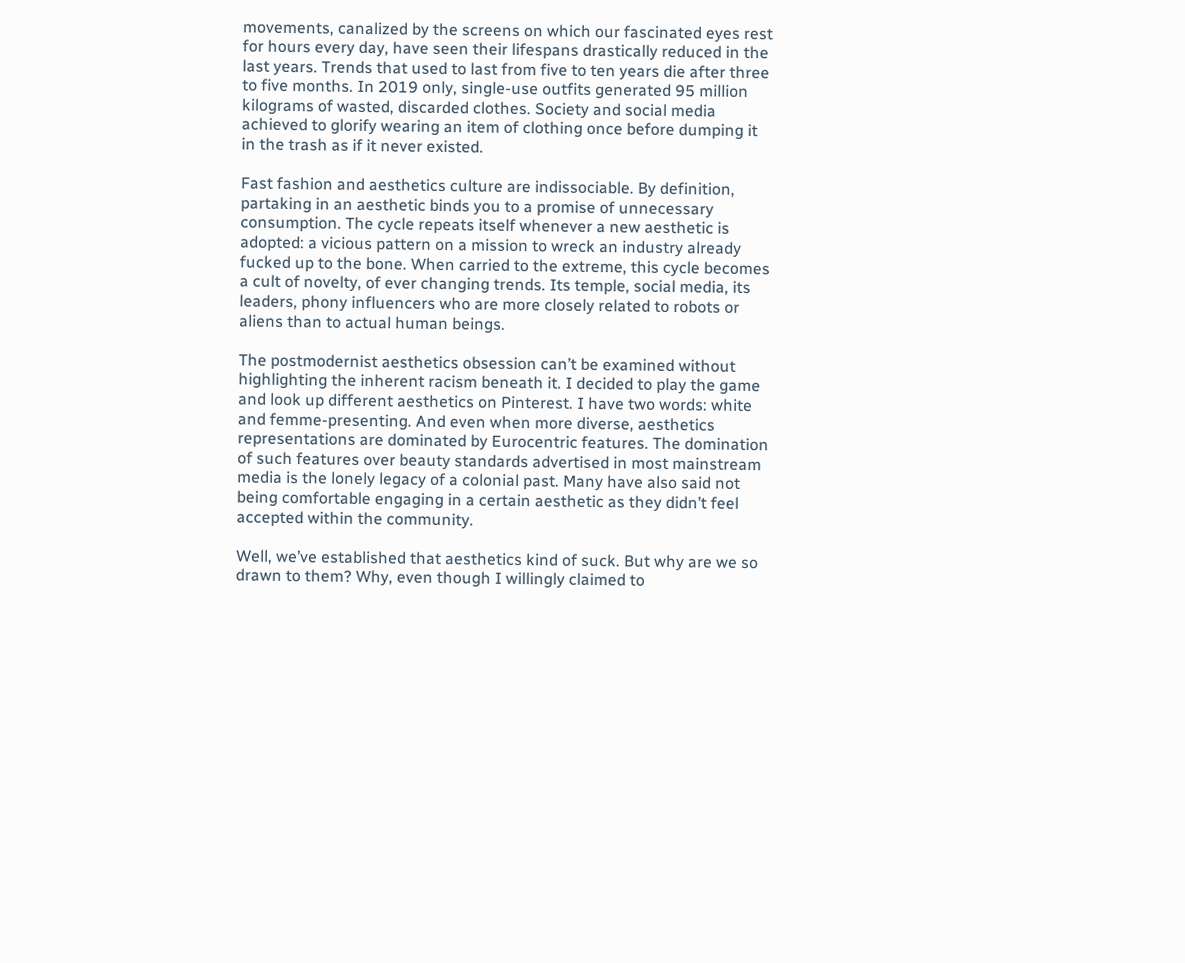movements, canalized by the screens on which our fascinated eyes rest for hours every day, have seen their lifespans drastically reduced in the last years. Trends that used to last from five to ten years die after three to five months. In 2019 only, single-use outfits generated 95 million kilograms of wasted, discarded clothes. Society and social media achieved to glorify wearing an item of clothing once before dumping it in the trash as if it never existed.

Fast fashion and aesthetics culture are indissociable. By definition, partaking in an aesthetic binds you to a promise of unnecessary consumption. The cycle repeats itself whenever a new aesthetic is adopted: a vicious pattern on a mission to wreck an industry already fucked up to the bone. When carried to the extreme, this cycle becomes a cult of novelty, of ever changing trends. Its temple, social media, its leaders, phony influencers who are more closely related to robots or aliens than to actual human beings.

The postmodernist aesthetics obsession can’t be examined without highlighting the inherent racism beneath it. I decided to play the game and look up different aesthetics on Pinterest. I have two words: white and femme-presenting. And even when more diverse, aesthetics representations are dominated by Eurocentric features. The domination of such features over beauty standards advertised in most mainstream media is the lonely legacy of a colonial past. Many have also said not being comfortable engaging in a certain aesthetic as they didn’t feel accepted within the community.

Well, we’ve established that aesthetics kind of suck. But why are we so drawn to them? Why, even though I willingly claimed to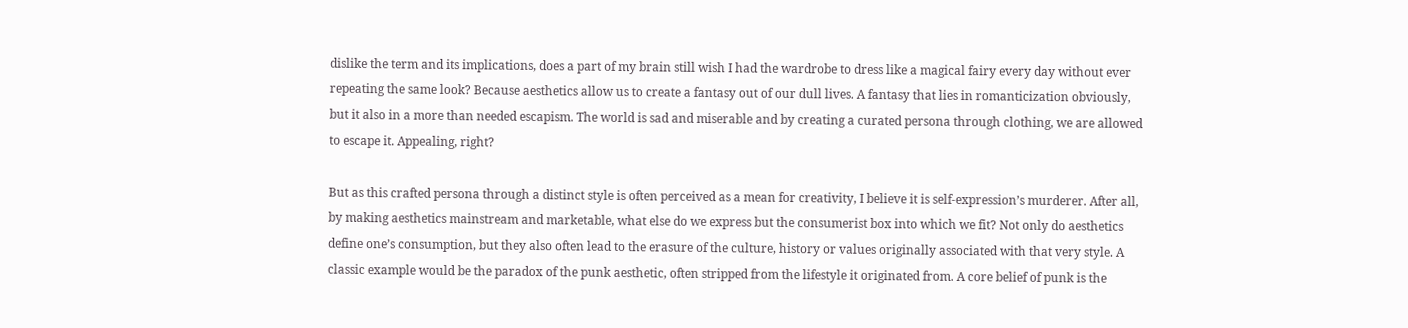dislike the term and its implications, does a part of my brain still wish I had the wardrobe to dress like a magical fairy every day without ever repeating the same look? Because aesthetics allow us to create a fantasy out of our dull lives. A fantasy that lies in romanticization obviously, but it also in a more than needed escapism. The world is sad and miserable and by creating a curated persona through clothing, we are allowed to escape it. Appealing, right?

But as this crafted persona through a distinct style is often perceived as a mean for creativity, I believe it is self-expression’s murderer. After all, by making aesthetics mainstream and marketable, what else do we express but the consumerist box into which we fit? Not only do aesthetics define one’s consumption, but they also often lead to the erasure of the culture, history or values originally associated with that very style. A classic example would be the paradox of the punk aesthetic, often stripped from the lifestyle it originated from. A core belief of punk is the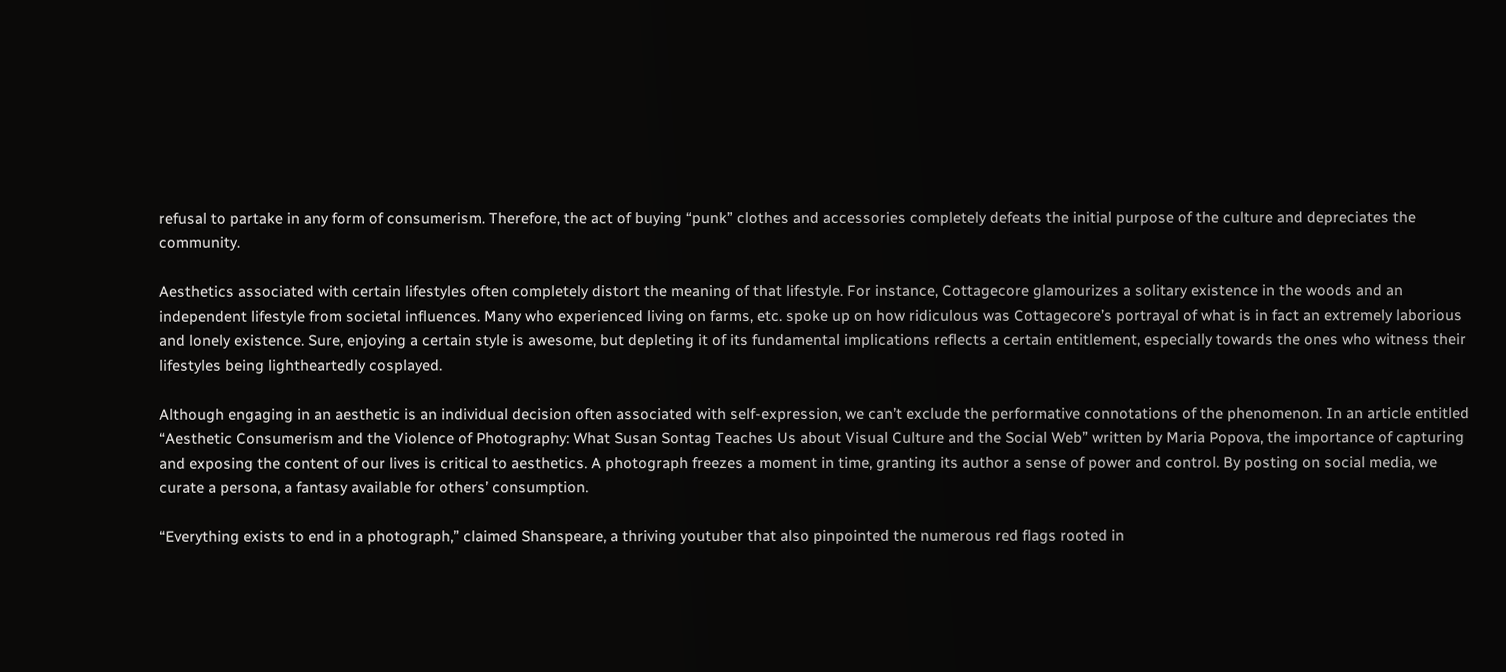refusal to partake in any form of consumerism. Therefore, the act of buying “punk” clothes and accessories completely defeats the initial purpose of the culture and depreciates the community.

Aesthetics associated with certain lifestyles often completely distort the meaning of that lifestyle. For instance, Cottagecore glamourizes a solitary existence in the woods and an independent lifestyle from societal influences. Many who experienced living on farms, etc. spoke up on how ridiculous was Cottagecore’s portrayal of what is in fact an extremely laborious and lonely existence. Sure, enjoying a certain style is awesome, but depleting it of its fundamental implications reflects a certain entitlement, especially towards the ones who witness their lifestyles being lightheartedly cosplayed.

Although engaging in an aesthetic is an individual decision often associated with self-expression, we can’t exclude the performative connotations of the phenomenon. In an article entitled “Aesthetic Consumerism and the Violence of Photography: What Susan Sontag Teaches Us about Visual Culture and the Social Web” written by Maria Popova, the importance of capturing and exposing the content of our lives is critical to aesthetics. A photograph freezes a moment in time, granting its author a sense of power and control. By posting on social media, we curate a persona, a fantasy available for others’ consumption.

“Everything exists to end in a photograph,” claimed Shanspeare, a thriving youtuber that also pinpointed the numerous red flags rooted in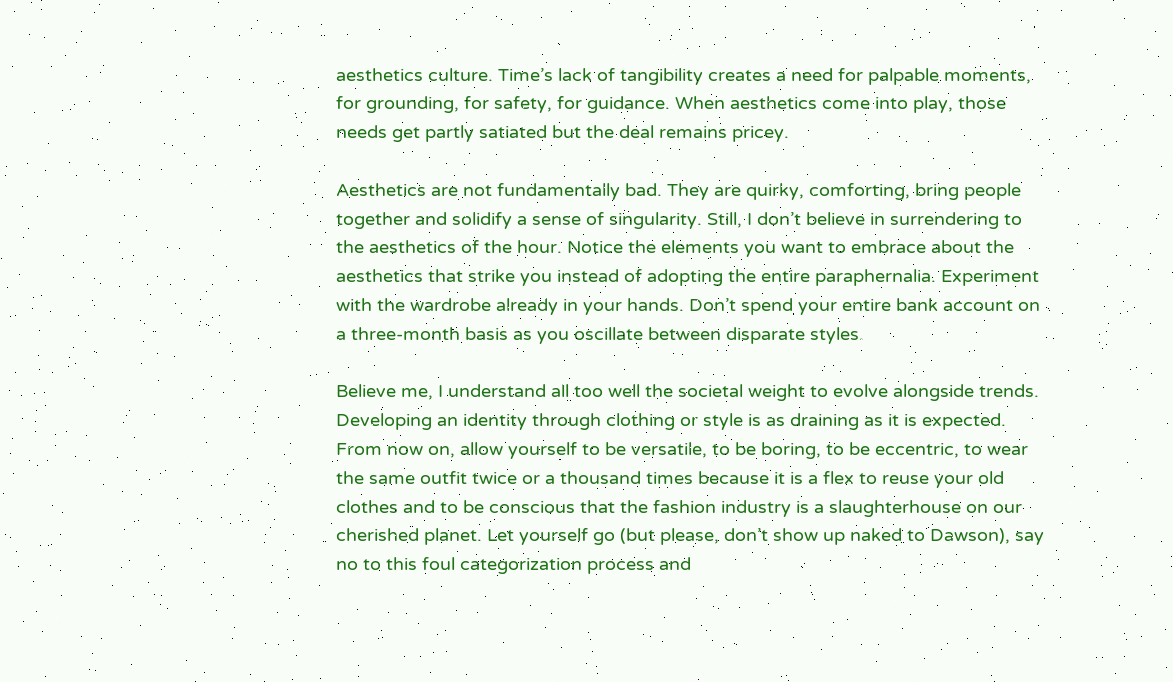aesthetics culture. Time’s lack of tangibility creates a need for palpable moments, for grounding, for safety, for guidance. When aesthetics come into play, those needs get partly satiated but the deal remains pricey.

Aesthetics are not fundamentally bad. They are quirky, comforting, bring people together and solidify a sense of singularity. Still, I don’t believe in surrendering to the aesthetics of the hour. Notice the elements you want to embrace about the aesthetics that strike you instead of adopting the entire paraphernalia. Experiment with the wardrobe already in your hands. Don’t spend your entire bank account on a three-month basis as you oscillate between disparate styles.

Believe me, I understand all too well the societal weight to evolve alongside trends. Developing an identity through clothing or style is as draining as it is expected. From now on, allow yourself to be versatile, to be boring, to be eccentric, to wear the same outfit twice or a thousand times because it is a flex to reuse your old clothes and to be conscious that the fashion industry is a slaughterhouse on our cherished planet. Let yourself go (but please, don’t show up naked to Dawson), say no to this foul categorization process and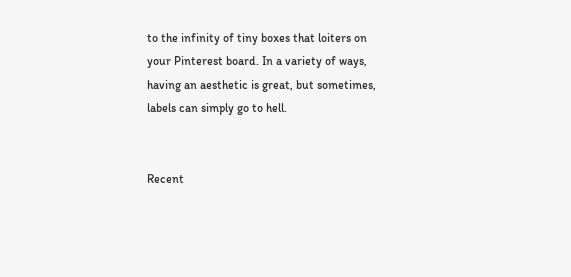to the infinity of tiny boxes that loiters on your Pinterest board. In a variety of ways, having an aesthetic is great, but sometimes, labels can simply go to hell.


Recent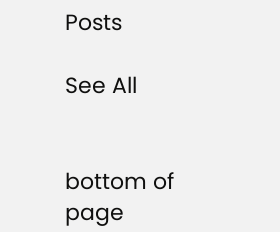Posts

See All


bottom of page